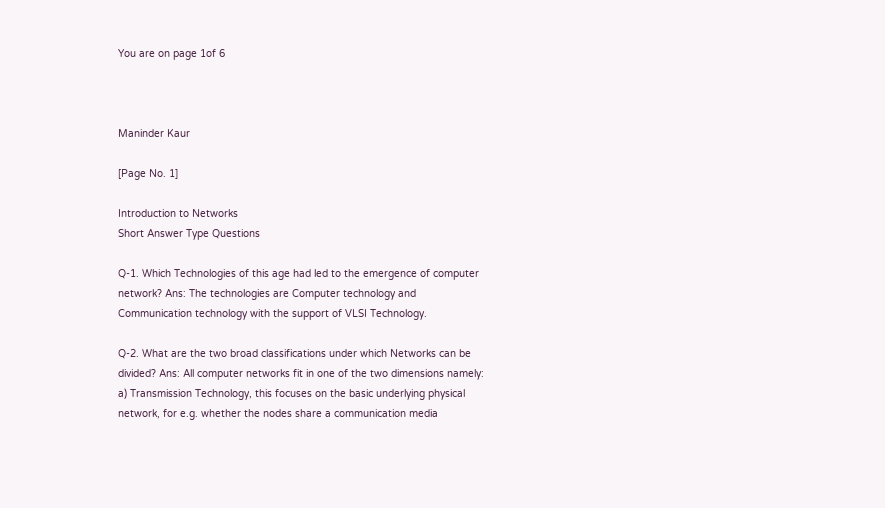You are on page 1of 6



Maninder Kaur

[Page No. 1]

Introduction to Networks
Short Answer Type Questions

Q-1. Which Technologies of this age had led to the emergence of computer network? Ans: The technologies are Computer technology and Communication technology with the support of VLSI Technology.

Q-2. What are the two broad classifications under which Networks can be divided? Ans: All computer networks fit in one of the two dimensions namely: a) Transmission Technology, this focuses on the basic underlying physical network, for e.g. whether the nodes share a communication media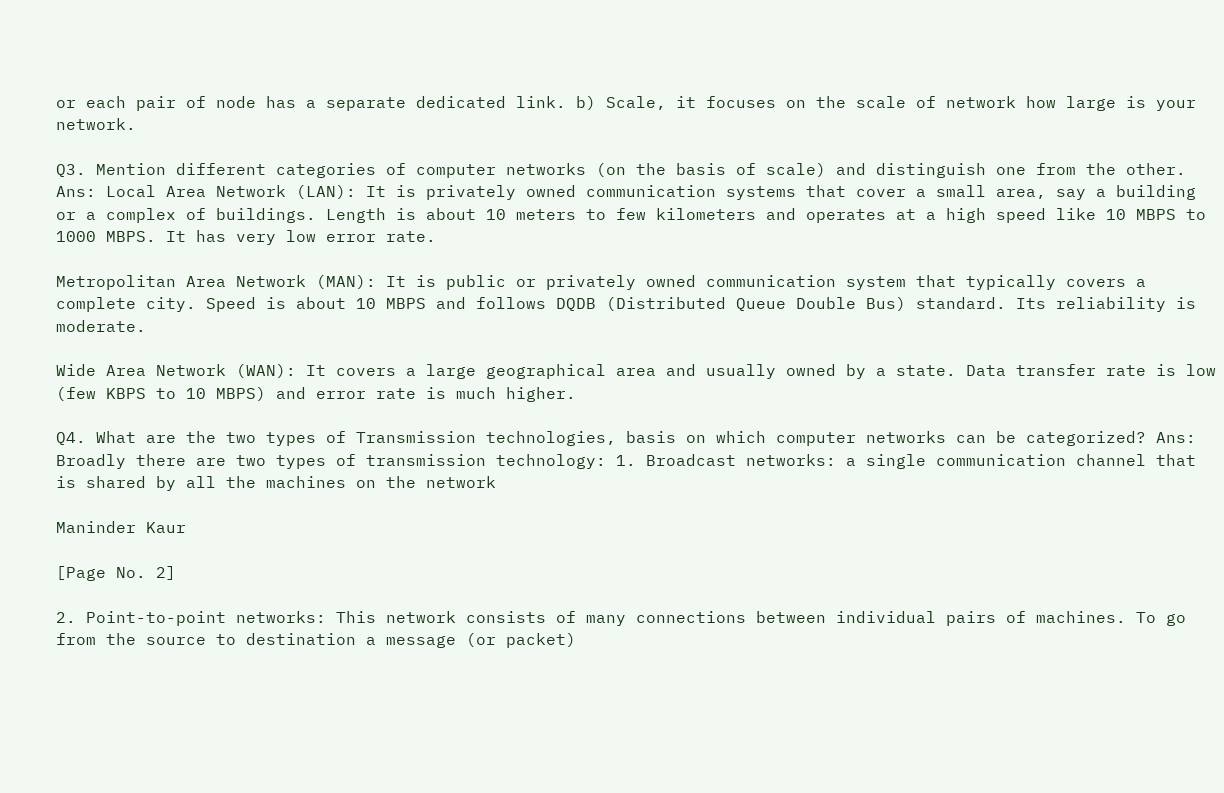or each pair of node has a separate dedicated link. b) Scale, it focuses on the scale of network how large is your network.

Q3. Mention different categories of computer networks (on the basis of scale) and distinguish one from the other. Ans: Local Area Network (LAN): It is privately owned communication systems that cover a small area, say a building or a complex of buildings. Length is about 10 meters to few kilometers and operates at a high speed like 10 MBPS to 1000 MBPS. It has very low error rate.

Metropolitan Area Network (MAN): It is public or privately owned communication system that typically covers a complete city. Speed is about 10 MBPS and follows DQDB (Distributed Queue Double Bus) standard. Its reliability is moderate.

Wide Area Network (WAN): It covers a large geographical area and usually owned by a state. Data transfer rate is low (few KBPS to 10 MBPS) and error rate is much higher.

Q4. What are the two types of Transmission technologies, basis on which computer networks can be categorized? Ans: Broadly there are two types of transmission technology: 1. Broadcast networks: a single communication channel that is shared by all the machines on the network

Maninder Kaur

[Page No. 2]

2. Point-to-point networks: This network consists of many connections between individual pairs of machines. To go from the source to destination a message (or packet)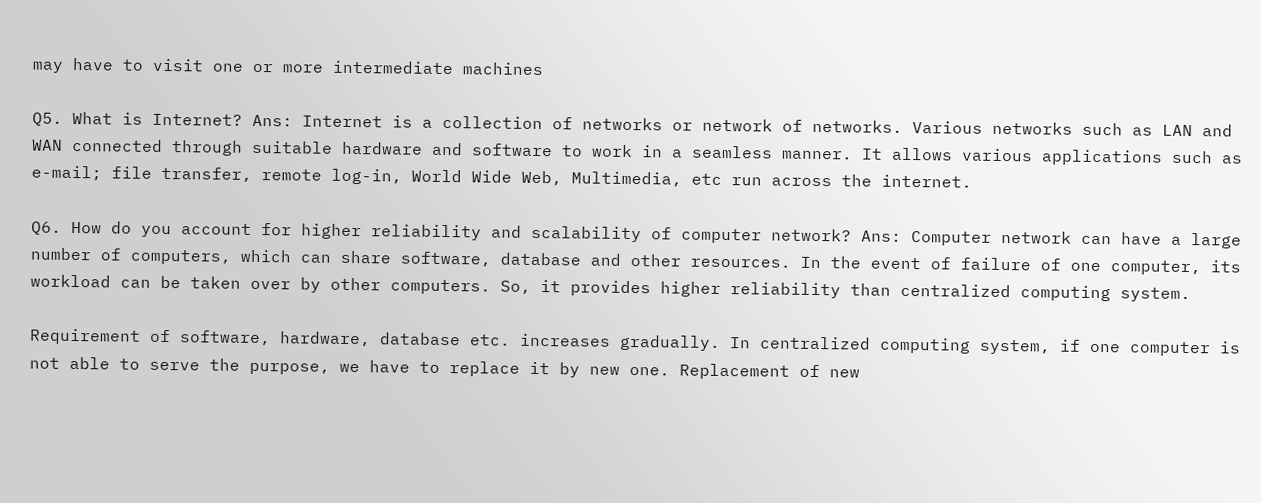may have to visit one or more intermediate machines

Q5. What is Internet? Ans: Internet is a collection of networks or network of networks. Various networks such as LAN and WAN connected through suitable hardware and software to work in a seamless manner. It allows various applications such as e-mail; file transfer, remote log-in, World Wide Web, Multimedia, etc run across the internet.

Q6. How do you account for higher reliability and scalability of computer network? Ans: Computer network can have a large number of computers, which can share software, database and other resources. In the event of failure of one computer, its workload can be taken over by other computers. So, it provides higher reliability than centralized computing system.

Requirement of software, hardware, database etc. increases gradually. In centralized computing system, if one computer is not able to serve the purpose, we have to replace it by new one. Replacement of new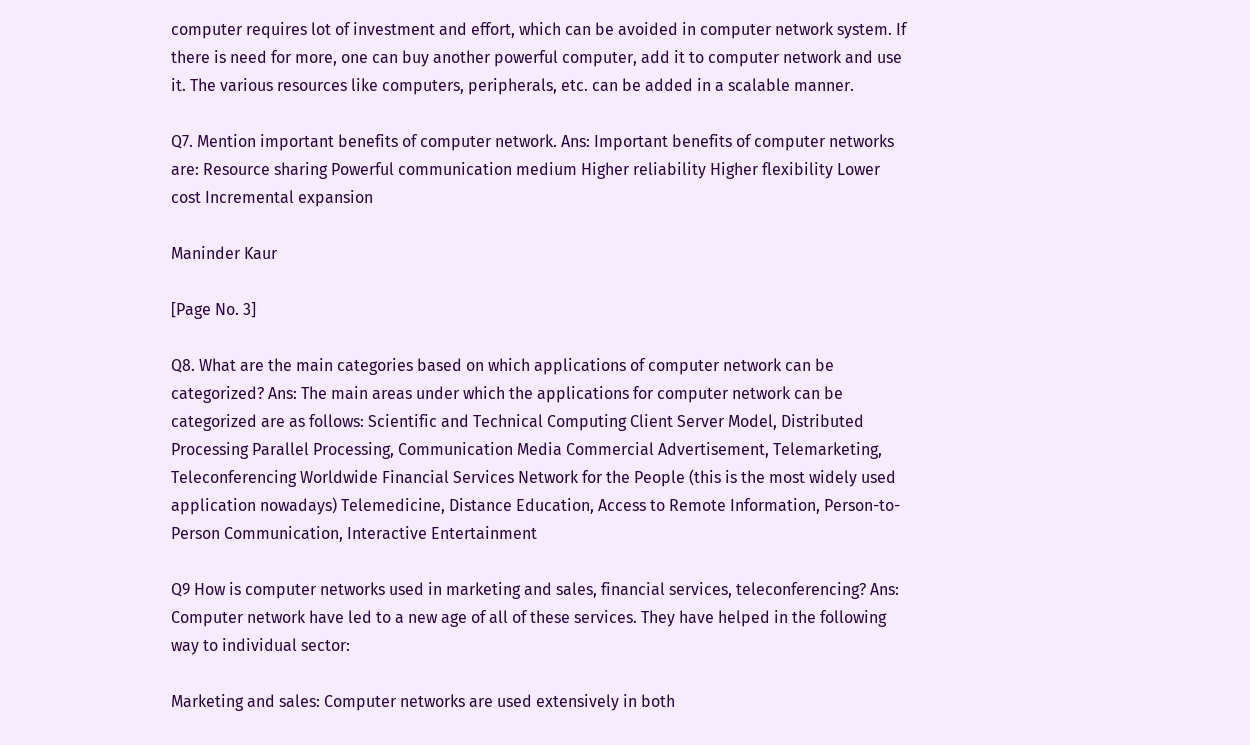computer requires lot of investment and effort, which can be avoided in computer network system. If there is need for more, one can buy another powerful computer, add it to computer network and use it. The various resources like computers, peripherals, etc. can be added in a scalable manner.

Q7. Mention important benefits of computer network. Ans: Important benefits of computer networks are: Resource sharing Powerful communication medium Higher reliability Higher flexibility Lower cost Incremental expansion

Maninder Kaur

[Page No. 3]

Q8. What are the main categories based on which applications of computer network can be categorized? Ans: The main areas under which the applications for computer network can be categorized are as follows: Scientific and Technical Computing Client Server Model, Distributed Processing Parallel Processing, Communication Media Commercial Advertisement, Telemarketing, Teleconferencing Worldwide Financial Services Network for the People (this is the most widely used application nowadays) Telemedicine, Distance Education, Access to Remote Information, Person-to-Person Communication, Interactive Entertainment

Q9 How is computer networks used in marketing and sales, financial services, teleconferencing? Ans: Computer network have led to a new age of all of these services. They have helped in the following way to individual sector:

Marketing and sales: Computer networks are used extensively in both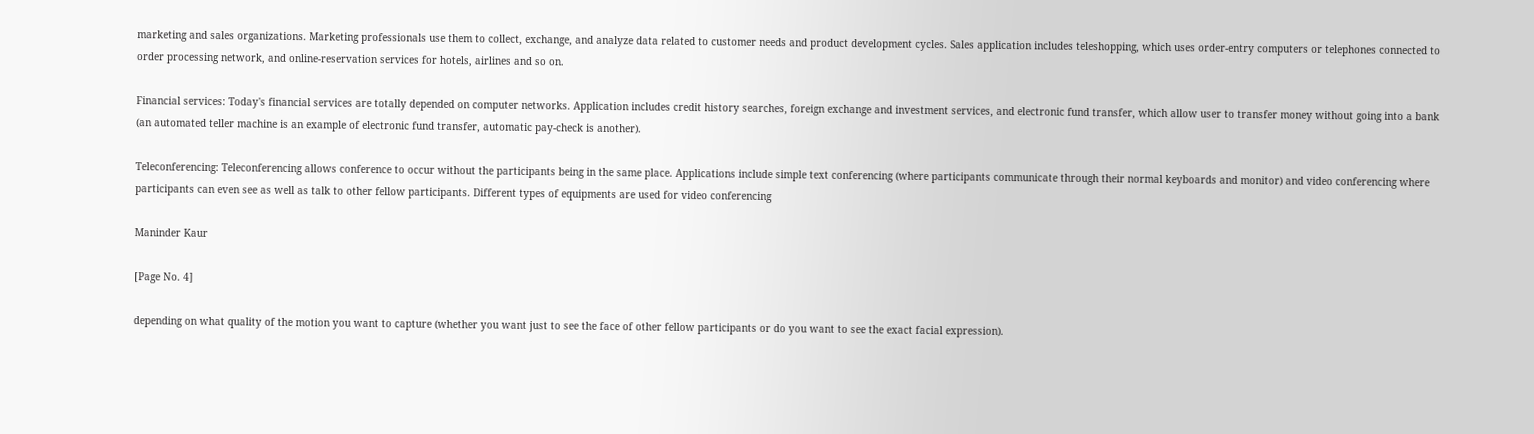marketing and sales organizations. Marketing professionals use them to collect, exchange, and analyze data related to customer needs and product development cycles. Sales application includes teleshopping, which uses order-entry computers or telephones connected to order processing network, and online-reservation services for hotels, airlines and so on.

Financial services: Today's financial services are totally depended on computer networks. Application includes credit history searches, foreign exchange and investment services, and electronic fund transfer, which allow user to transfer money without going into a bank (an automated teller machine is an example of electronic fund transfer, automatic pay-check is another).

Teleconferencing: Teleconferencing allows conference to occur without the participants being in the same place. Applications include simple text conferencing (where participants communicate through their normal keyboards and monitor) and video conferencing where participants can even see as well as talk to other fellow participants. Different types of equipments are used for video conferencing

Maninder Kaur

[Page No. 4]

depending on what quality of the motion you want to capture (whether you want just to see the face of other fellow participants or do you want to see the exact facial expression).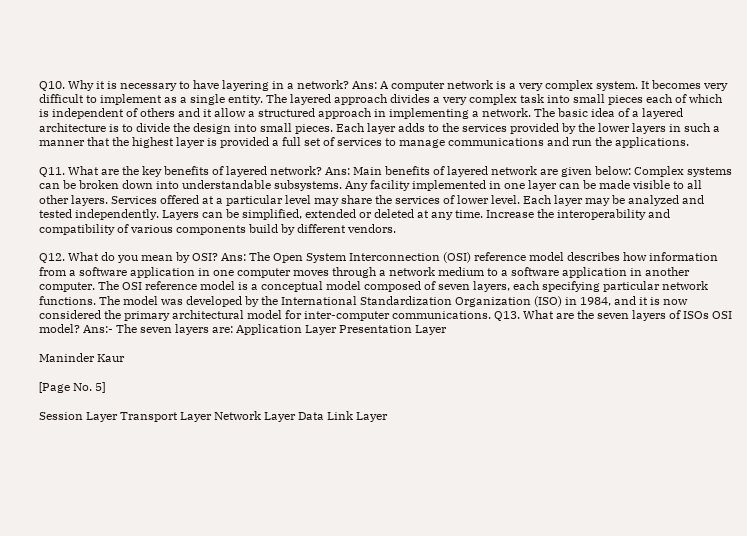Q10. Why it is necessary to have layering in a network? Ans: A computer network is a very complex system. It becomes very difficult to implement as a single entity. The layered approach divides a very complex task into small pieces each of which is independent of others and it allow a structured approach in implementing a network. The basic idea of a layered architecture is to divide the design into small pieces. Each layer adds to the services provided by the lower layers in such a manner that the highest layer is provided a full set of services to manage communications and run the applications.

Q11. What are the key benefits of layered network? Ans: Main benefits of layered network are given below: Complex systems can be broken down into understandable subsystems. Any facility implemented in one layer can be made visible to all other layers. Services offered at a particular level may share the services of lower level. Each layer may be analyzed and tested independently. Layers can be simplified, extended or deleted at any time. Increase the interoperability and compatibility of various components build by different vendors.

Q12. What do you mean by OSI? Ans: The Open System Interconnection (OSI) reference model describes how information from a software application in one computer moves through a network medium to a software application in another computer. The OSI reference model is a conceptual model composed of seven layers, each specifying particular network functions. The model was developed by the International Standardization Organization (ISO) in 1984, and it is now considered the primary architectural model for inter-computer communications. Q13. What are the seven layers of ISOs OSI model? Ans:- The seven layers are: Application Layer Presentation Layer

Maninder Kaur

[Page No. 5]

Session Layer Transport Layer Network Layer Data Link Layer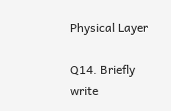Physical Layer

Q14. Briefly write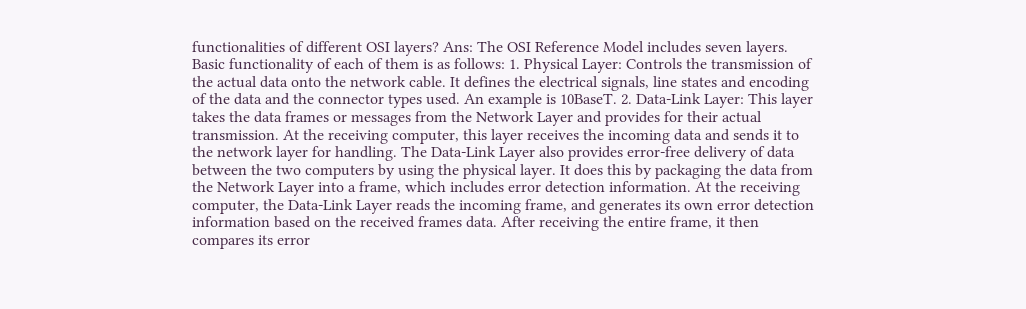functionalities of different OSI layers? Ans: The OSI Reference Model includes seven layers. Basic functionality of each of them is as follows: 1. Physical Layer: Controls the transmission of the actual data onto the network cable. It defines the electrical signals, line states and encoding of the data and the connector types used. An example is 10BaseT. 2. Data-Link Layer: This layer takes the data frames or messages from the Network Layer and provides for their actual transmission. At the receiving computer, this layer receives the incoming data and sends it to the network layer for handling. The Data-Link Layer also provides error-free delivery of data between the two computers by using the physical layer. It does this by packaging the data from the Network Layer into a frame, which includes error detection information. At the receiving computer, the Data-Link Layer reads the incoming frame, and generates its own error detection information based on the received frames data. After receiving the entire frame, it then compares its error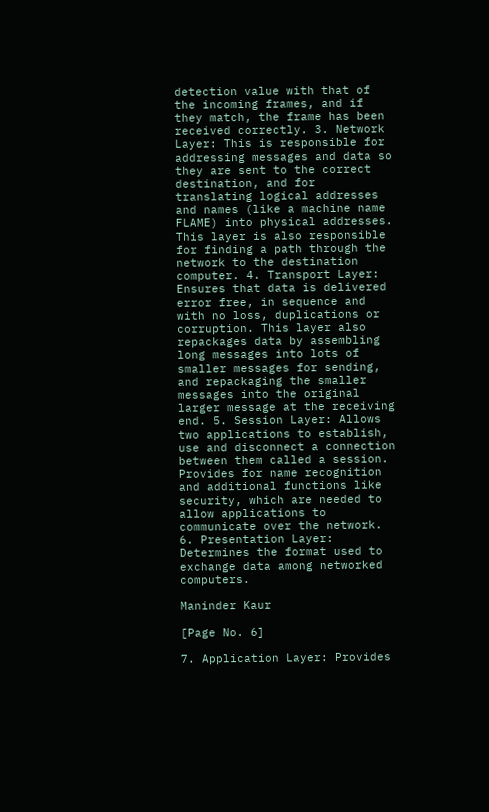detection value with that of the incoming frames, and if they match, the frame has been received correctly. 3. Network Layer: This is responsible for addressing messages and data so they are sent to the correct destination, and for translating logical addresses and names (like a machine name FLAME) into physical addresses. This layer is also responsible for finding a path through the network to the destination computer. 4. Transport Layer: Ensures that data is delivered error free, in sequence and with no loss, duplications or corruption. This layer also repackages data by assembling long messages into lots of smaller messages for sending, and repackaging the smaller messages into the original larger message at the receiving end. 5. Session Layer: Allows two applications to establish, use and disconnect a connection between them called a session. Provides for name recognition and additional functions like security, which are needed to allow applications to communicate over the network. 6. Presentation Layer: Determines the format used to exchange data among networked computers.

Maninder Kaur

[Page No. 6]

7. Application Layer: Provides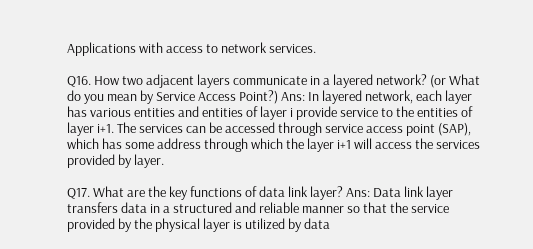Applications with access to network services.

Q16. How two adjacent layers communicate in a layered network? (or What do you mean by Service Access Point?) Ans: In layered network, each layer has various entities and entities of layer i provide service to the entities of layer i+1. The services can be accessed through service access point (SAP), which has some address through which the layer i+1 will access the services provided by layer.

Q17. What are the key functions of data link layer? Ans: Data link layer transfers data in a structured and reliable manner so that the service provided by the physical layer is utilized by data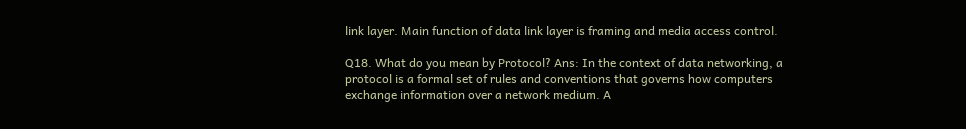link layer. Main function of data link layer is framing and media access control.

Q18. What do you mean by Protocol? Ans: In the context of data networking, a protocol is a formal set of rules and conventions that governs how computers exchange information over a network medium. A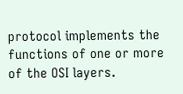protocol implements the functions of one or more of the OSI layers.